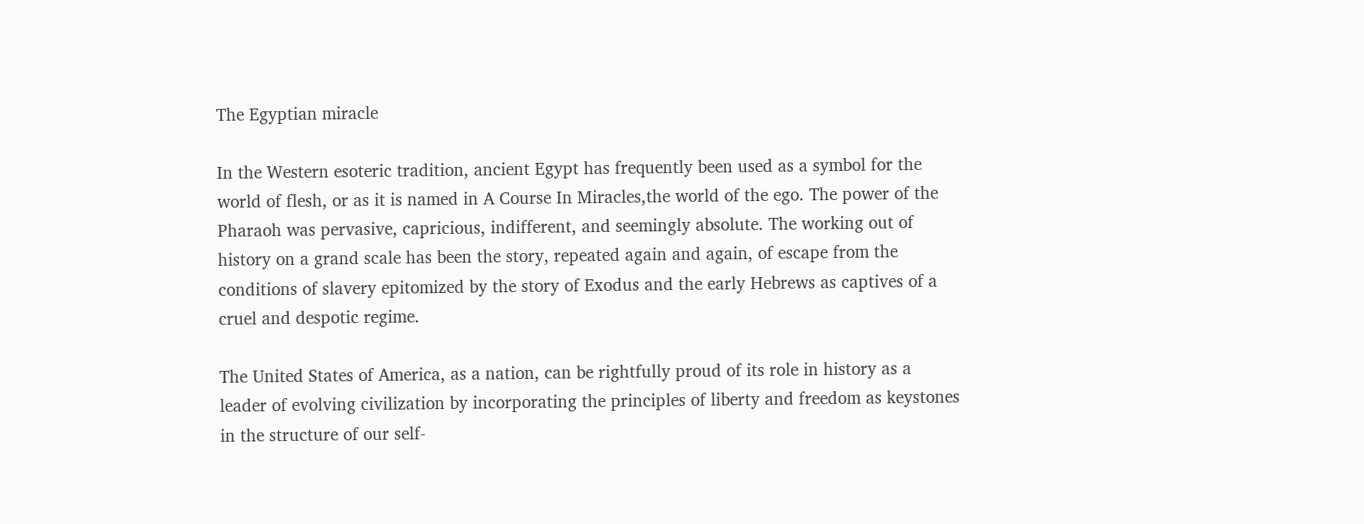The Egyptian miracle

In the Western esoteric tradition, ancient Egypt has frequently been used as a symbol for the world of flesh, or as it is named in A Course In Miracles,the world of the ego. The power of the Pharaoh was pervasive, capricious, indifferent, and seemingly absolute. The working out of history on a grand scale has been the story, repeated again and again, of escape from the conditions of slavery epitomized by the story of Exodus and the early Hebrews as captives of a cruel and despotic regime.

The United States of America, as a nation, can be rightfully proud of its role in history as a leader of evolving civilization by incorporating the principles of liberty and freedom as keystones in the structure of our self-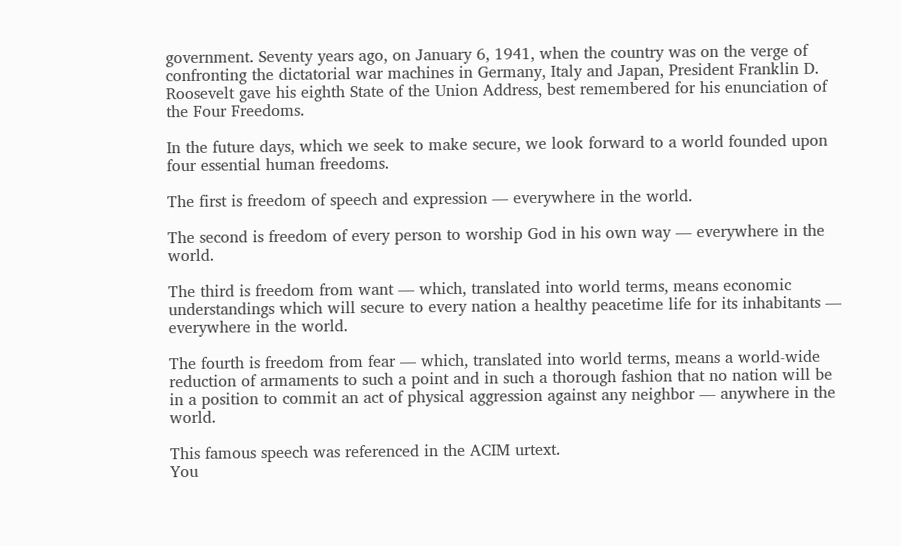government. Seventy years ago, on January 6, 1941, when the country was on the verge of confronting the dictatorial war machines in Germany, Italy and Japan, President Franklin D. Roosevelt gave his eighth State of the Union Address, best remembered for his enunciation of the Four Freedoms.

In the future days, which we seek to make secure, we look forward to a world founded upon four essential human freedoms.

The first is freedom of speech and expression — everywhere in the world.

The second is freedom of every person to worship God in his own way — everywhere in the world.

The third is freedom from want — which, translated into world terms, means economic understandings which will secure to every nation a healthy peacetime life for its inhabitants — everywhere in the world.

The fourth is freedom from fear — which, translated into world terms, means a world-wide reduction of armaments to such a point and in such a thorough fashion that no nation will be in a position to commit an act of physical aggression against any neighbor — anywhere in the world.

This famous speech was referenced in the ACIM urtext.
You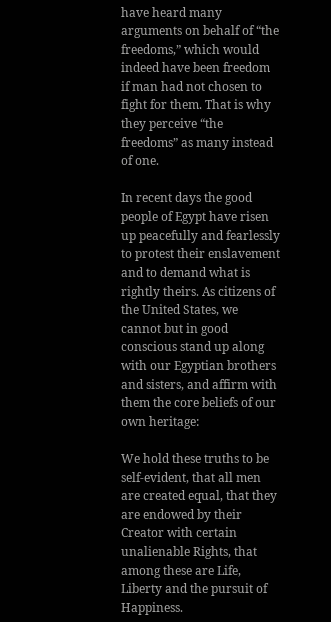have heard many arguments on behalf of “the freedoms,” which would indeed have been freedom if man had not chosen to fight for them. That is why they perceive “the freedoms” as many instead of one.

In recent days the good people of Egypt have risen up peacefully and fearlessly to protest their enslavement and to demand what is rightly theirs. As citizens of the United States, we cannot but in good conscious stand up along with our Egyptian brothers and sisters, and affirm with them the core beliefs of our own heritage:

We hold these truths to be self-evident, that all men are created equal, that they are endowed by their Creator with certain unalienable Rights, that among these are Life, Liberty and the pursuit of Happiness.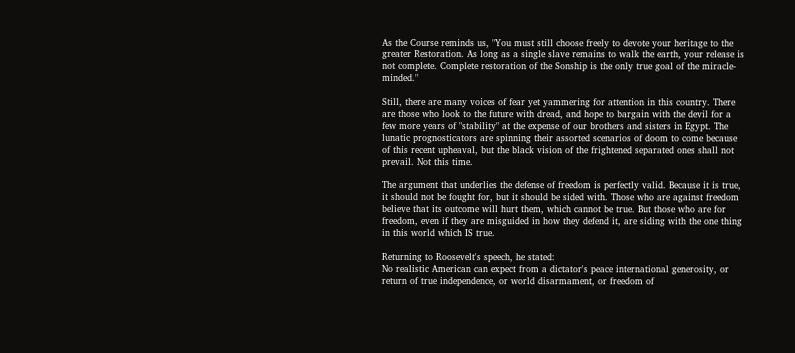As the Course reminds us, "You must still choose freely to devote your heritage to the greater Restoration. As long as a single slave remains to walk the earth, your release is not complete. Complete restoration of the Sonship is the only true goal of the miracle-minded."

Still, there are many voices of fear yet yammering for attention in this country. There are those who look to the future with dread, and hope to bargain with the devil for a few more years of "stability" at the expense of our brothers and sisters in Egypt. The lunatic prognosticators are spinning their assorted scenarios of doom to come because of this recent upheaval, but the black vision of the frightened separated ones shall not prevail. Not this time.

The argument that underlies the defense of freedom is perfectly valid. Because it is true, it should not be fought for, but it should be sided with. Those who are against freedom believe that its outcome will hurt them, which cannot be true. But those who are for freedom, even if they are misguided in how they defend it, are siding with the one thing in this world which IS true.

Returning to Roosevelt's speech, he stated:
No realistic American can expect from a dictator's peace international generosity, or return of true independence, or world disarmament, or freedom of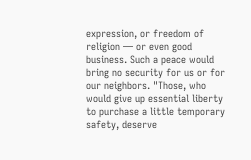expression, or freedom of religion — or even good business. Such a peace would bring no security for us or for our neighbors. "Those, who would give up essential liberty to purchase a little temporary safety, deserve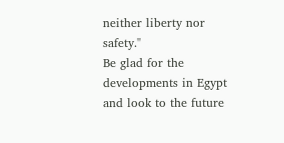neither liberty nor safety."
Be glad for the developments in Egypt and look to the future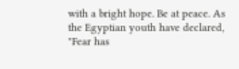with a bright hope. Be at peace. As the Egyptian youth have declared, "Fear has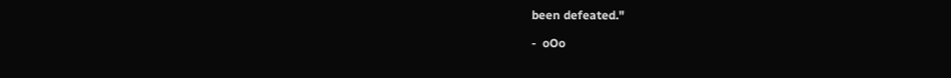been defeated."

-  oOo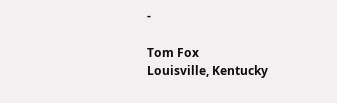-

Tom Fox
Louisville, Kentucky